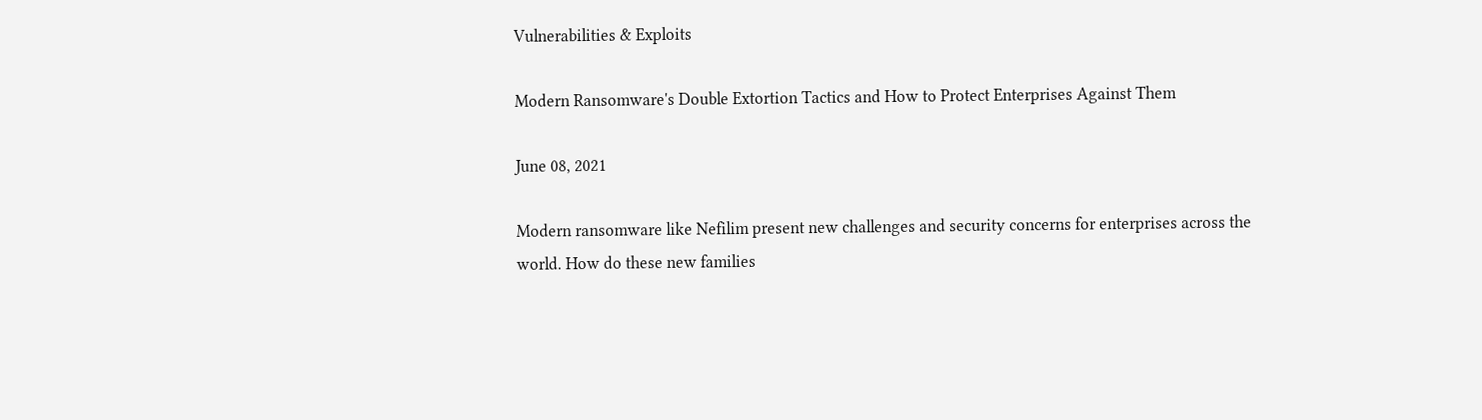Vulnerabilities & Exploits

Modern Ransomware's Double Extortion Tactics and How to Protect Enterprises Against Them

June 08, 2021

Modern ransomware like Nefilim present new challenges and security concerns for enterprises across the world. How do these new families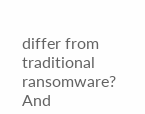differ from traditional ransomware? And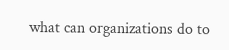what can organizations do to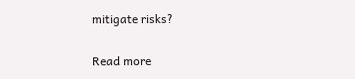mitigate risks?

Read more